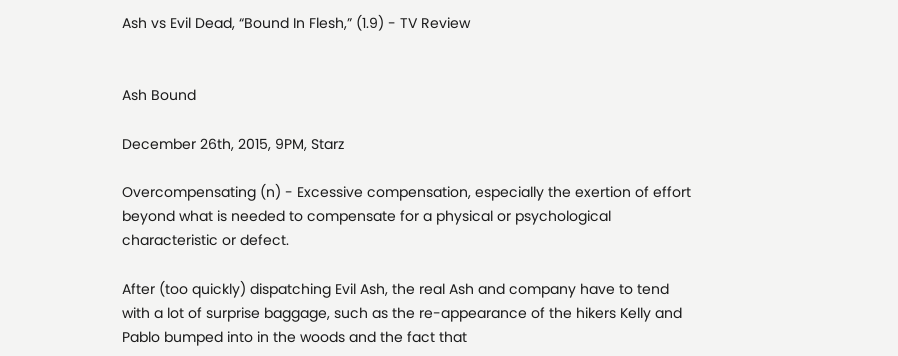Ash vs Evil Dead, “Bound In Flesh,” (1.9) - TV Review


Ash Bound

December 26th, 2015, 9PM, Starz

Overcompensating (n) - Excessive compensation, especially the exertion of effort beyond what is needed to compensate for a physical or psychological characteristic or defect.

After (too quickly) dispatching Evil Ash, the real Ash and company have to tend with a lot of surprise baggage, such as the re-appearance of the hikers Kelly and Pablo bumped into in the woods and the fact that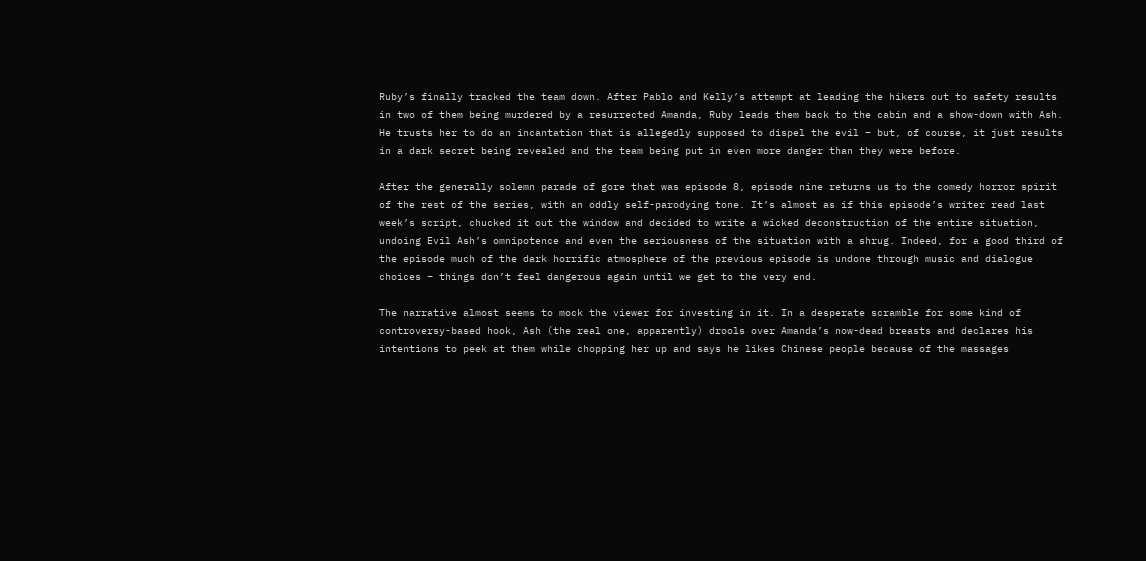Ruby’s finally tracked the team down. After Pablo and Kelly’s attempt at leading the hikers out to safety results in two of them being murdered by a resurrected Amanda, Ruby leads them back to the cabin and a show-down with Ash. He trusts her to do an incantation that is allegedly supposed to dispel the evil – but, of course, it just results in a dark secret being revealed and the team being put in even more danger than they were before.

After the generally solemn parade of gore that was episode 8, episode nine returns us to the comedy horror spirit of the rest of the series, with an oddly self-parodying tone. It’s almost as if this episode’s writer read last week’s script, chucked it out the window and decided to write a wicked deconstruction of the entire situation, undoing Evil Ash’s omnipotence and even the seriousness of the situation with a shrug. Indeed, for a good third of the episode much of the dark horrific atmosphere of the previous episode is undone through music and dialogue choices – things don’t feel dangerous again until we get to the very end.

The narrative almost seems to mock the viewer for investing in it. In a desperate scramble for some kind of controversy-based hook, Ash (the real one, apparently) drools over Amanda’s now-dead breasts and declares his intentions to peek at them while chopping her up and says he likes Chinese people because of the massages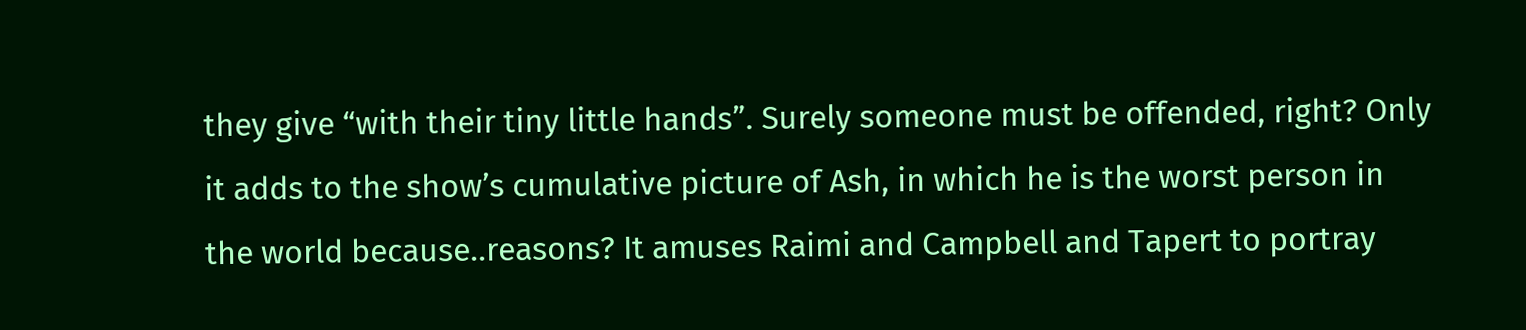they give “with their tiny little hands”. Surely someone must be offended, right? Only it adds to the show’s cumulative picture of Ash, in which he is the worst person in the world because..reasons? It amuses Raimi and Campbell and Tapert to portray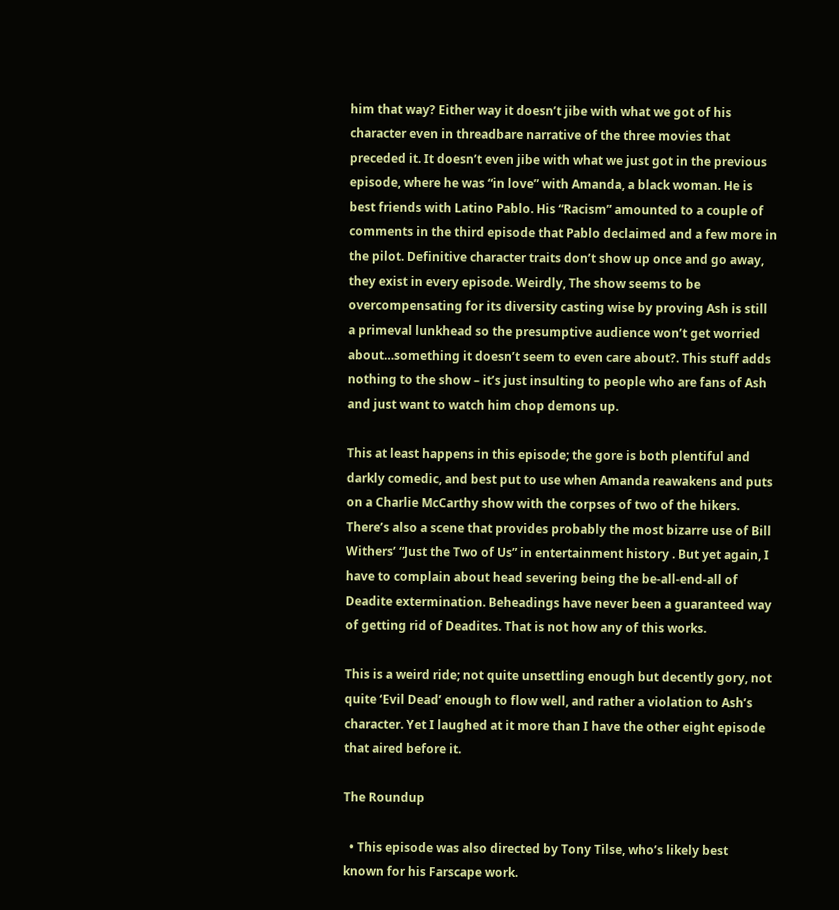him that way? Either way it doesn’t jibe with what we got of his character even in threadbare narrative of the three movies that preceded it. It doesn’t even jibe with what we just got in the previous episode, where he was “in love” with Amanda, a black woman. He is best friends with Latino Pablo. His “Racism” amounted to a couple of comments in the third episode that Pablo declaimed and a few more in the pilot. Definitive character traits don’t show up once and go away, they exist in every episode. Weirdly, The show seems to be overcompensating for its diversity casting wise by proving Ash is still a primeval lunkhead so the presumptive audience won’t get worried about…something it doesn’t seem to even care about?. This stuff adds nothing to the show – it’s just insulting to people who are fans of Ash and just want to watch him chop demons up.

This at least happens in this episode; the gore is both plentiful and darkly comedic, and best put to use when Amanda reawakens and puts on a Charlie McCarthy show with the corpses of two of the hikers. There’s also a scene that provides probably the most bizarre use of Bill Withers’ “Just the Two of Us” in entertainment history . But yet again, I have to complain about head severing being the be-all-end-all of Deadite extermination. Beheadings have never been a guaranteed way of getting rid of Deadites. That is not how any of this works.

This is a weird ride; not quite unsettling enough but decently gory, not quite ‘Evil Dead’ enough to flow well, and rather a violation to Ash’s character. Yet I laughed at it more than I have the other eight episode that aired before it.

The Roundup

  • This episode was also directed by Tony Tilse, who’s likely best known for his Farscape work.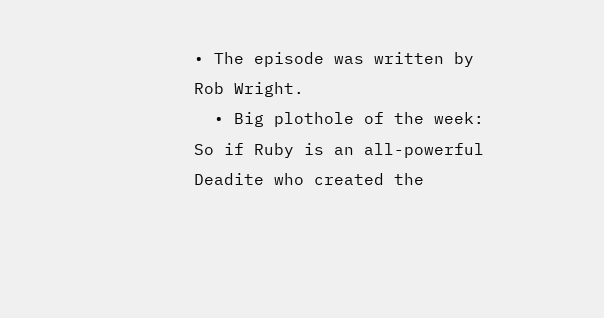• The episode was written by Rob Wright.
  • Big plothole of the week: So if Ruby is an all-powerful Deadite who created the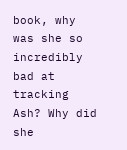book, why was she so incredibly bad at tracking Ash? Why did she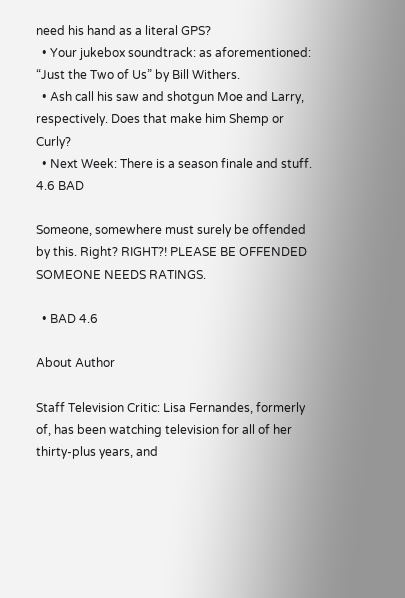need his hand as a literal GPS?
  • Your jukebox soundtrack: as aforementioned: “Just the Two of Us” by Bill Withers.
  • Ash call his saw and shotgun Moe and Larry, respectively. Does that make him Shemp or Curly?
  • Next Week: There is a season finale and stuff.
4.6 BAD

Someone, somewhere must surely be offended by this. Right? RIGHT?! PLEASE BE OFFENDED SOMEONE NEEDS RATINGS.

  • BAD 4.6

About Author

Staff Television Critic: Lisa Fernandes, formerly of, has been watching television for all of her thirty-plus years, and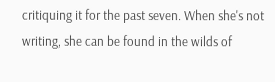critiquing it for the past seven. When she's not writing, she can be found in the wilds of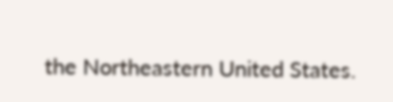the Northeastern United States.